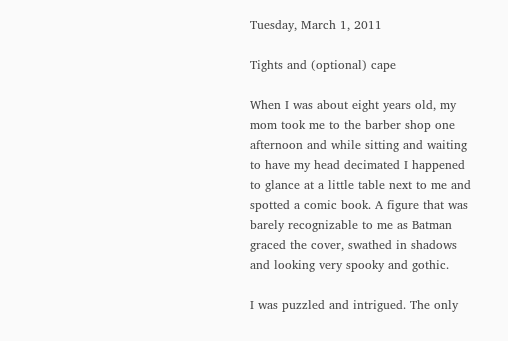Tuesday, March 1, 2011

Tights and (optional) cape

When I was about eight years old, my mom took me to the barber shop one afternoon and while sitting and waiting to have my head decimated I happened to glance at a little table next to me and spotted a comic book. A figure that was barely recognizable to me as Batman graced the cover, swathed in shadows and looking very spooky and gothic.

I was puzzled and intrigued. The only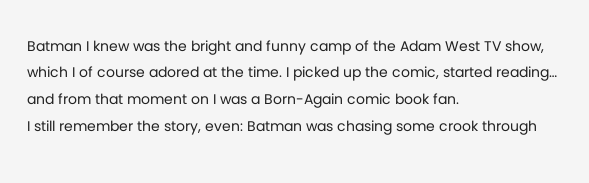Batman I knew was the bright and funny camp of the Adam West TV show, which I of course adored at the time. I picked up the comic, started reading… and from that moment on I was a Born-Again comic book fan.
I still remember the story, even: Batman was chasing some crook through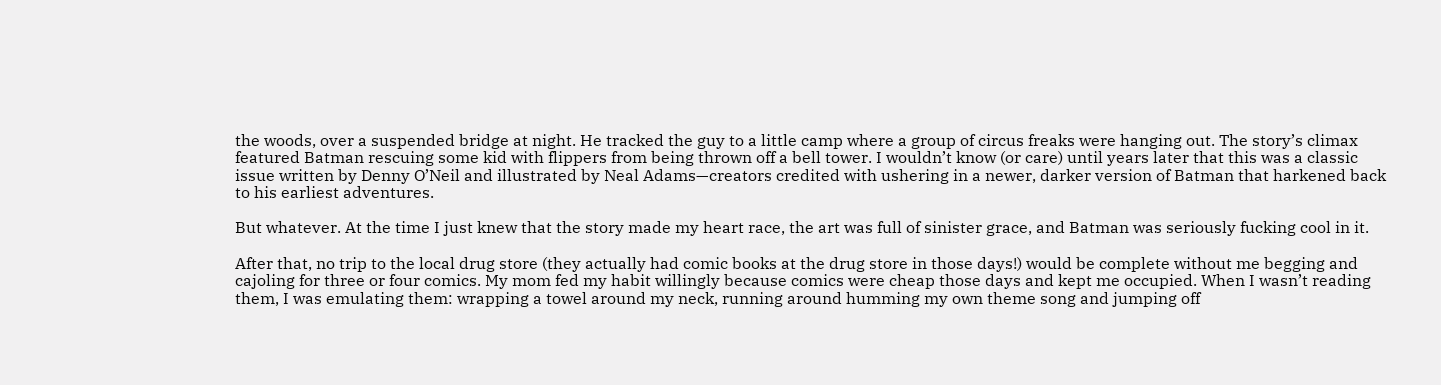the woods, over a suspended bridge at night. He tracked the guy to a little camp where a group of circus freaks were hanging out. The story’s climax featured Batman rescuing some kid with flippers from being thrown off a bell tower. I wouldn’t know (or care) until years later that this was a classic issue written by Denny O’Neil and illustrated by Neal Adams—creators credited with ushering in a newer, darker version of Batman that harkened back to his earliest adventures.

But whatever. At the time I just knew that the story made my heart race, the art was full of sinister grace, and Batman was seriously fucking cool in it.

After that, no trip to the local drug store (they actually had comic books at the drug store in those days!) would be complete without me begging and cajoling for three or four comics. My mom fed my habit willingly because comics were cheap those days and kept me occupied. When I wasn’t reading them, I was emulating them: wrapping a towel around my neck, running around humming my own theme song and jumping off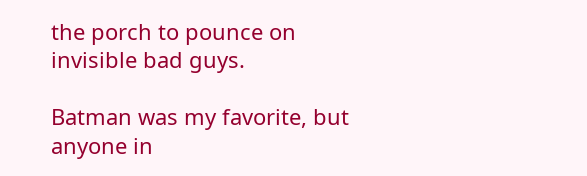the porch to pounce on invisible bad guys.

Batman was my favorite, but anyone in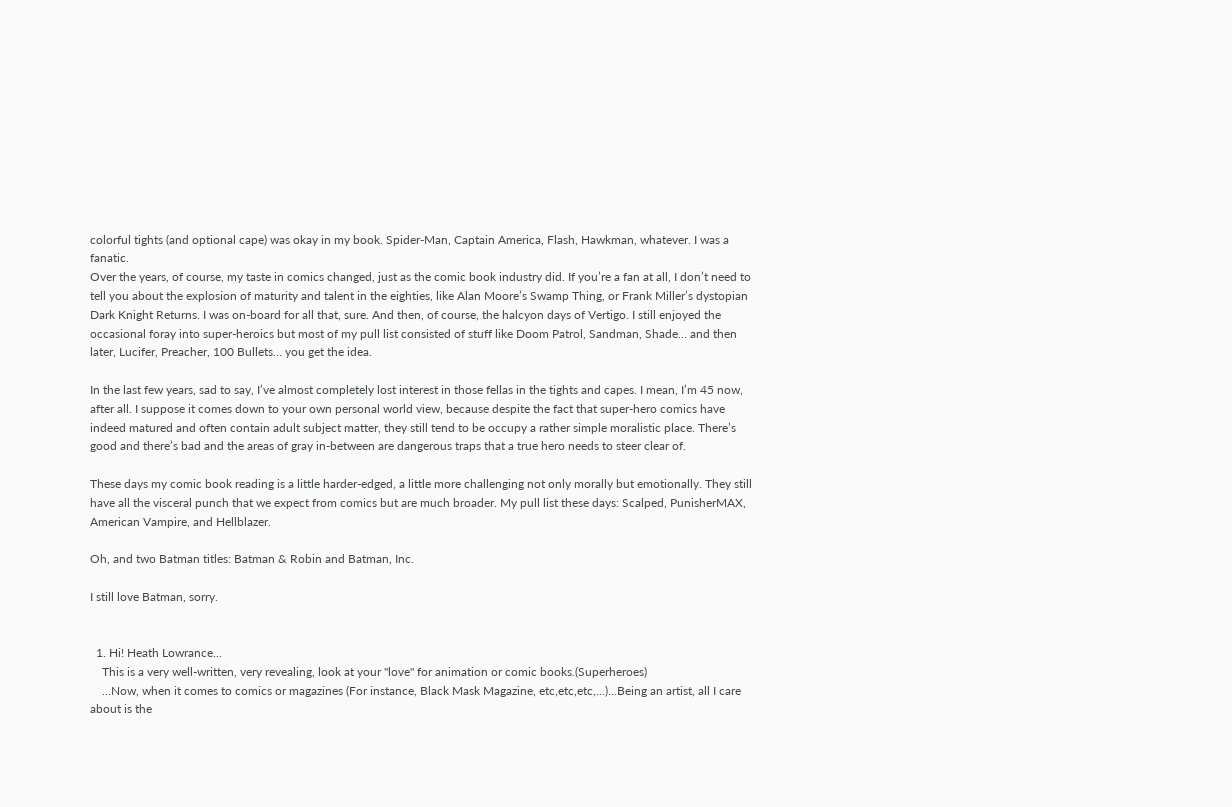colorful tights (and optional cape) was okay in my book. Spider-Man, Captain America, Flash, Hawkman, whatever. I was a fanatic.
Over the years, of course, my taste in comics changed, just as the comic book industry did. If you’re a fan at all, I don’t need to tell you about the explosion of maturity and talent in the eighties, like Alan Moore’s Swamp Thing, or Frank Miller’s dystopian Dark Knight Returns. I was on-board for all that, sure. And then, of course, the halcyon days of Vertigo. I still enjoyed the occasional foray into super-heroics but most of my pull list consisted of stuff like Doom Patrol, Sandman, Shade… and then later, Lucifer, Preacher, 100 Bullets… you get the idea.

In the last few years, sad to say, I’ve almost completely lost interest in those fellas in the tights and capes. I mean, I’m 45 now, after all. I suppose it comes down to your own personal world view, because despite the fact that super-hero comics have indeed matured and often contain adult subject matter, they still tend to be occupy a rather simple moralistic place. There’s good and there’s bad and the areas of gray in-between are dangerous traps that a true hero needs to steer clear of.

These days my comic book reading is a little harder-edged, a little more challenging not only morally but emotionally. They still have all the visceral punch that we expect from comics but are much broader. My pull list these days: Scalped, PunisherMAX, American Vampire, and Hellblazer.

Oh, and two Batman titles: Batman & Robin and Batman, Inc.

I still love Batman, sorry.


  1. Hi! Heath Lowrance...
    This is a very well-written, very revealing, look at your "love" for animation or comic books.(Superheroes)
    ...Now, when it comes to comics or magazines (For instance, Black Mask Magazine, etc,etc,etc,...)...Being an artist, all I care about is the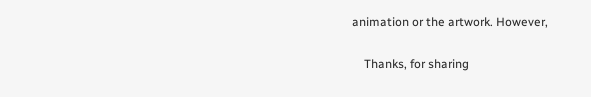animation or the artwork. However,

    Thanks, for sharing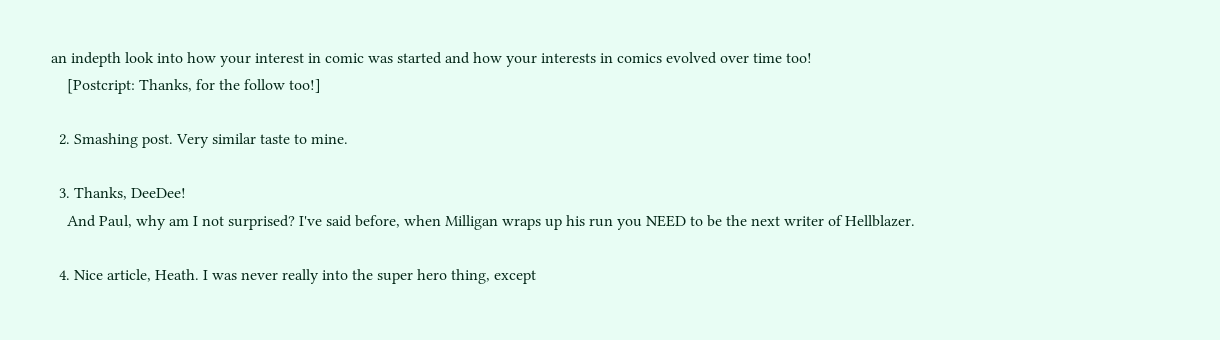an indepth look into how your interest in comic was started and how your interests in comics evolved over time too!
    [Postcript: Thanks, for the follow too!]

  2. Smashing post. Very similar taste to mine.

  3. Thanks, DeeDee!
    And Paul, why am I not surprised? I've said before, when Milligan wraps up his run you NEED to be the next writer of Hellblazer.

  4. Nice article, Heath. I was never really into the super hero thing, except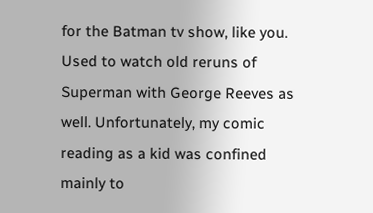for the Batman tv show, like you. Used to watch old reruns of Superman with George Reeves as well. Unfortunately, my comic reading as a kid was confined mainly to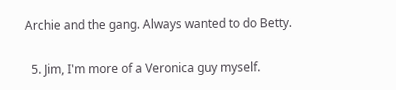Archie and the gang. Always wanted to do Betty.

  5. Jim, I'm more of a Veronica guy myself.